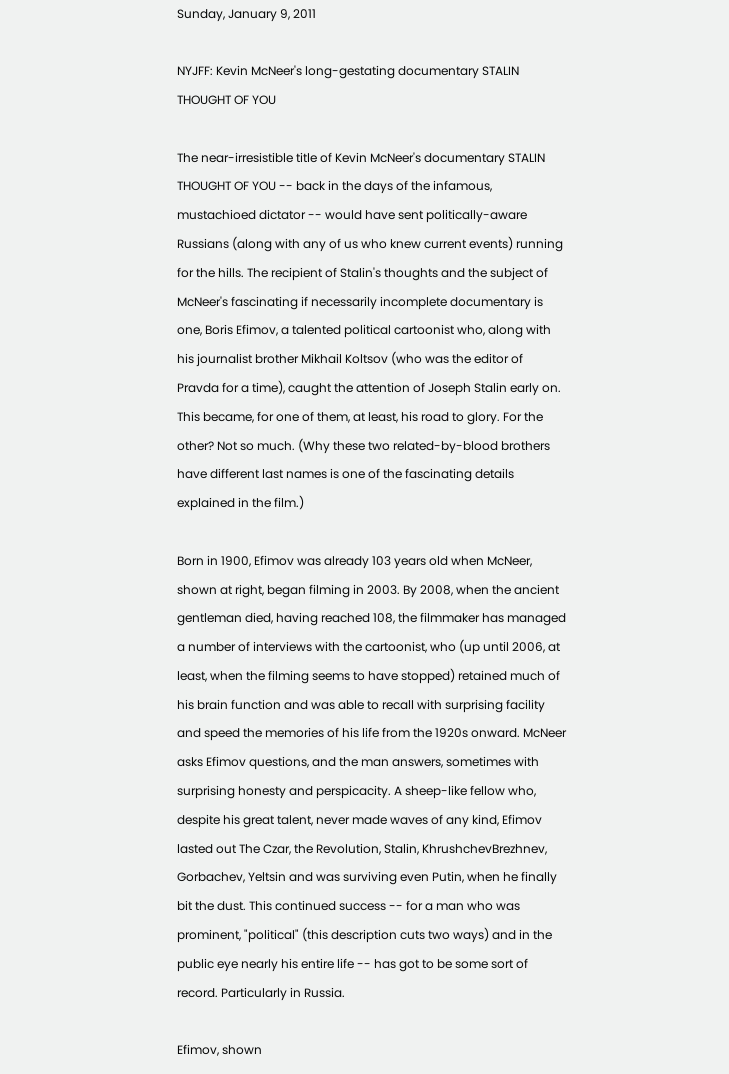Sunday, January 9, 2011

NYJFF: Kevin McNeer's long-gestating documentary STALIN THOUGHT OF YOU

The near-irresistible title of Kevin McNeer's documentary STALIN THOUGHT OF YOU -- back in the days of the infamous, mustachioed dictator -- would have sent politically-aware Russians (along with any of us who knew current events) running for the hills. The recipient of Stalin's thoughts and the subject of McNeer's fascinating if necessarily incomplete documentary is one, Boris Efimov, a talented political cartoonist who, along with his journalist brother Mikhail Koltsov (who was the editor of Pravda for a time), caught the attention of Joseph Stalin early on. This became, for one of them, at least, his road to glory. For the other? Not so much. (Why these two related-by-blood brothers have different last names is one of the fascinating details explained in the film.)

Born in 1900, Efimov was already 103 years old when McNeer, shown at right, began filming in 2003. By 2008, when the ancient gentleman died, having reached 108, the filmmaker has managed a number of interviews with the cartoonist, who (up until 2006, at least, when the filming seems to have stopped) retained much of his brain function and was able to recall with surprising facility and speed the memories of his life from the 1920s onward. McNeer asks Efimov questions, and the man answers, sometimes with surprising honesty and perspicacity. A sheep-like fellow who, despite his great talent, never made waves of any kind, Efimov lasted out The Czar, the Revolution, Stalin, KhrushchevBrezhnev, Gorbachev, Yeltsin and was surviving even Putin, when he finally bit the dust. This continued success -- for a man who was prominent, "political" (this description cuts two ways) and in the public eye nearly his entire life -- has got to be some sort of record. Particularly in Russia.

Efimov, shown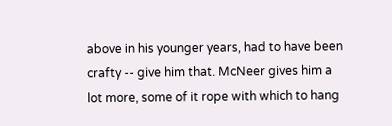above in his younger years, had to have been crafty -- give him that. McNeer gives him a lot more, some of it rope with which to hang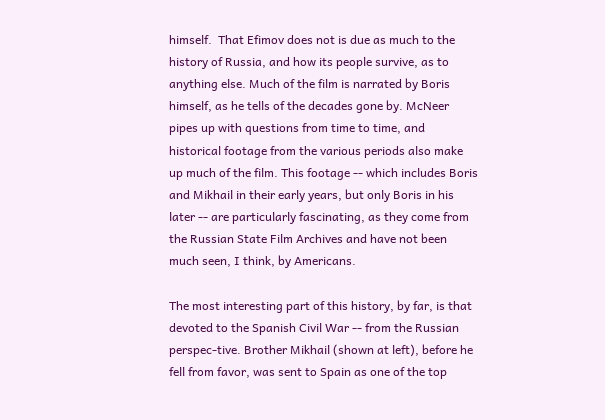himself.  That Efimov does not is due as much to the history of Russia, and how its people survive, as to anything else. Much of the film is narrated by Boris himself, as he tells of the decades gone by. McNeer pipes up with questions from time to time, and historical footage from the various periods also make up much of the film. This footage -- which includes Boris and Mikhail in their early years, but only Boris in his later -- are particularly fascinating, as they come from the Russian State Film Archives and have not been much seen, I think, by Americans.

The most interesting part of this history, by far, is that devoted to the Spanish Civil War -- from the Russian perspec-tive. Brother Mikhail (shown at left), before he fell from favor, was sent to Spain as one of the top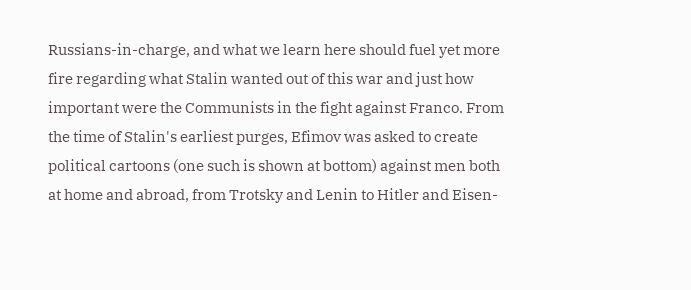Russians-in-charge, and what we learn here should fuel yet more fire regarding what Stalin wanted out of this war and just how important were the Communists in the fight against Franco. From the time of Stalin's earliest purges, Efimov was asked to create political cartoons (one such is shown at bottom) against men both at home and abroad, from Trotsky and Lenin to Hitler and Eisen-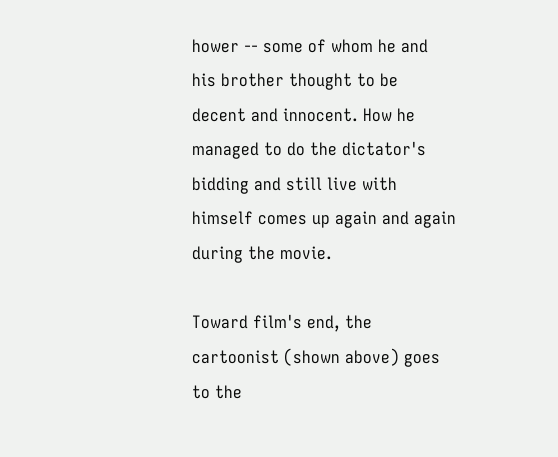hower -- some of whom he and his brother thought to be decent and innocent. How he managed to do the dictator's bidding and still live with himself comes up again and again during the movie.

Toward film's end, the cartoonist (shown above) goes to the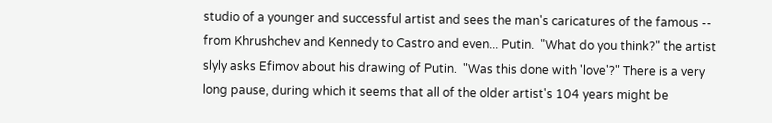studio of a younger and successful artist and sees the man's caricatures of the famous -- from Khrushchev and Kennedy to Castro and even... Putin.  "What do you think?" the artist slyly asks Efimov about his drawing of Putin.  "Was this done with 'love'?" There is a very long pause, during which it seems that all of the older artist's 104 years might be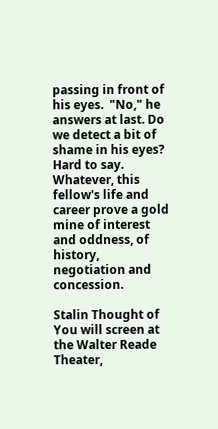passing in front of his eyes.  "No," he answers at last. Do we detect a bit of shame in his eyes? Hard to say. Whatever, this fellow's life and career prove a gold mine of interest and oddness, of history, negotiation and concession.

Stalin Thought of You will screen at the Walter Reade Theater,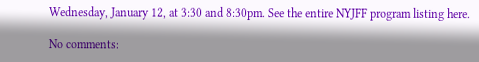Wednesday, January 12, at 3:30 and 8:30pm. See the entire NYJFF program listing here.

No comments: